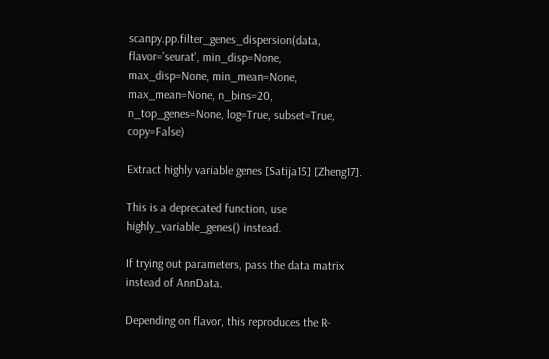scanpy.pp.filter_genes_dispersion(data, flavor='seurat', min_disp=None, max_disp=None, min_mean=None, max_mean=None, n_bins=20, n_top_genes=None, log=True, subset=True, copy=False)

Extract highly variable genes [Satija15] [Zheng17].

This is a deprecated function, use highly_variable_genes() instead.

If trying out parameters, pass the data matrix instead of AnnData.

Depending on flavor, this reproduces the R-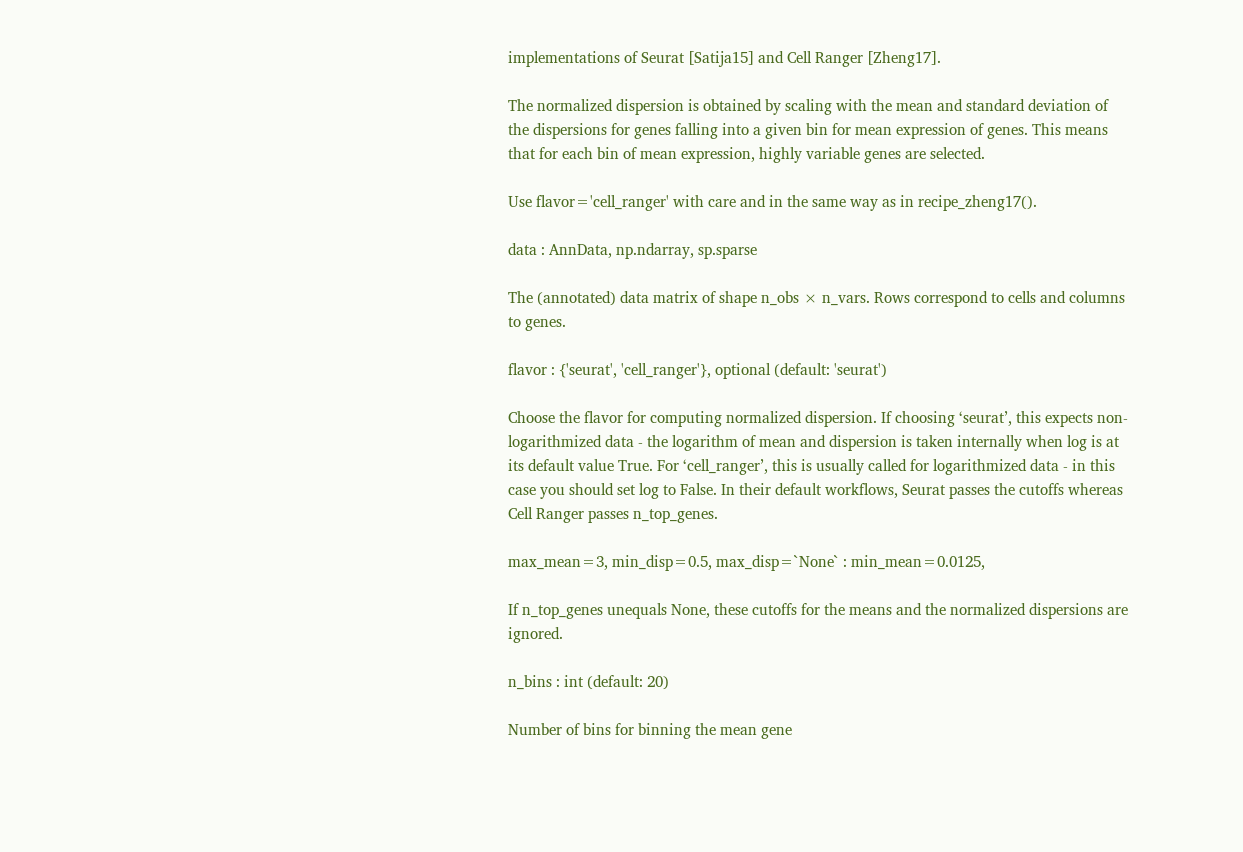implementations of Seurat [Satija15] and Cell Ranger [Zheng17].

The normalized dispersion is obtained by scaling with the mean and standard deviation of the dispersions for genes falling into a given bin for mean expression of genes. This means that for each bin of mean expression, highly variable genes are selected.

Use flavor='cell_ranger' with care and in the same way as in recipe_zheng17().

data : AnnData, np.ndarray, sp.sparse

The (annotated) data matrix of shape n_obs × n_vars. Rows correspond to cells and columns to genes.

flavor : {'seurat', 'cell_ranger'}, optional (default: 'seurat')

Choose the flavor for computing normalized dispersion. If choosing ‘seurat’, this expects non-logarithmized data - the logarithm of mean and dispersion is taken internally when log is at its default value True. For ‘cell_ranger’, this is usually called for logarithmized data - in this case you should set log to False. In their default workflows, Seurat passes the cutoffs whereas Cell Ranger passes n_top_genes.

max_mean=3, min_disp=0.5, max_disp=`None` : min_mean=0.0125,

If n_top_genes unequals None, these cutoffs for the means and the normalized dispersions are ignored.

n_bins : int (default: 20)

Number of bins for binning the mean gene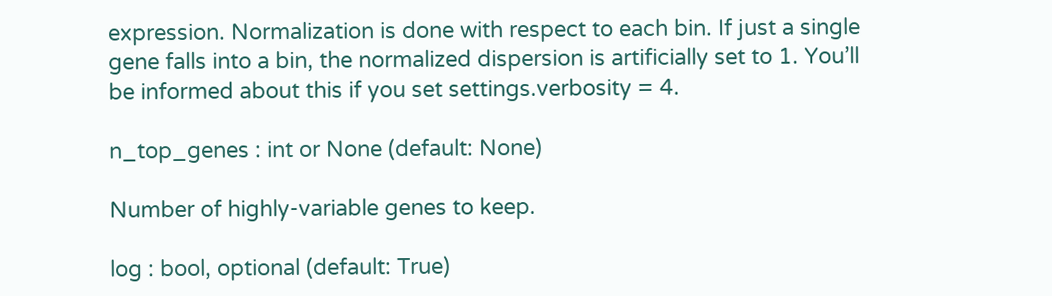expression. Normalization is done with respect to each bin. If just a single gene falls into a bin, the normalized dispersion is artificially set to 1. You’ll be informed about this if you set settings.verbosity = 4.

n_top_genes : int or None (default: None)

Number of highly-variable genes to keep.

log : bool, optional (default: True)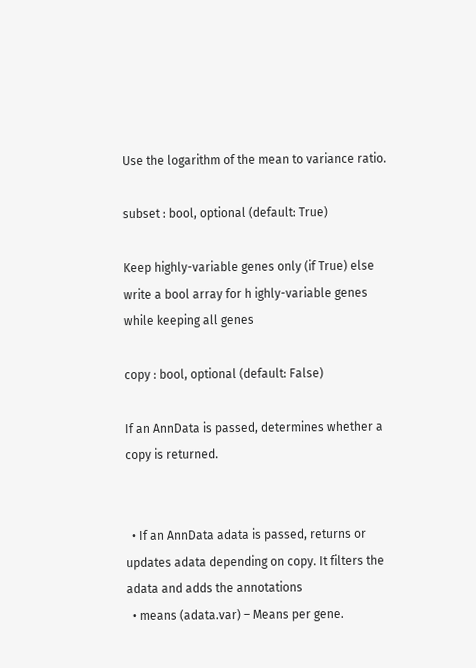Use the logarithm of the mean to variance ratio.

subset : bool, optional (default: True)

Keep highly-variable genes only (if True) else write a bool array for h ighly-variable genes while keeping all genes

copy : bool, optional (default: False)

If an AnnData is passed, determines whether a copy is returned.


  • If an AnnData adata is passed, returns or updates adata depending on copy. It filters the adata and adds the annotations
  • means (adata.var) – Means per gene.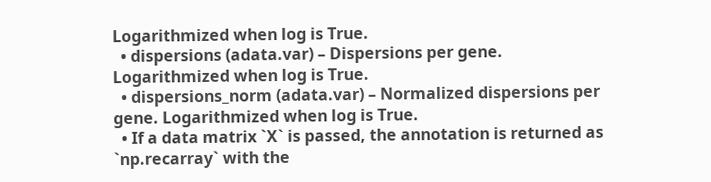Logarithmized when log is True.
  • dispersions (adata.var) – Dispersions per gene. Logarithmized when log is True.
  • dispersions_norm (adata.var) – Normalized dispersions per gene. Logarithmized when log is True.
  • If a data matrix `X` is passed, the annotation is returned as `np.recarray` with the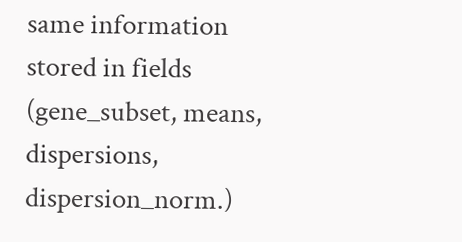same information stored in fields (gene_subset, means, dispersions, dispersion_norm.)